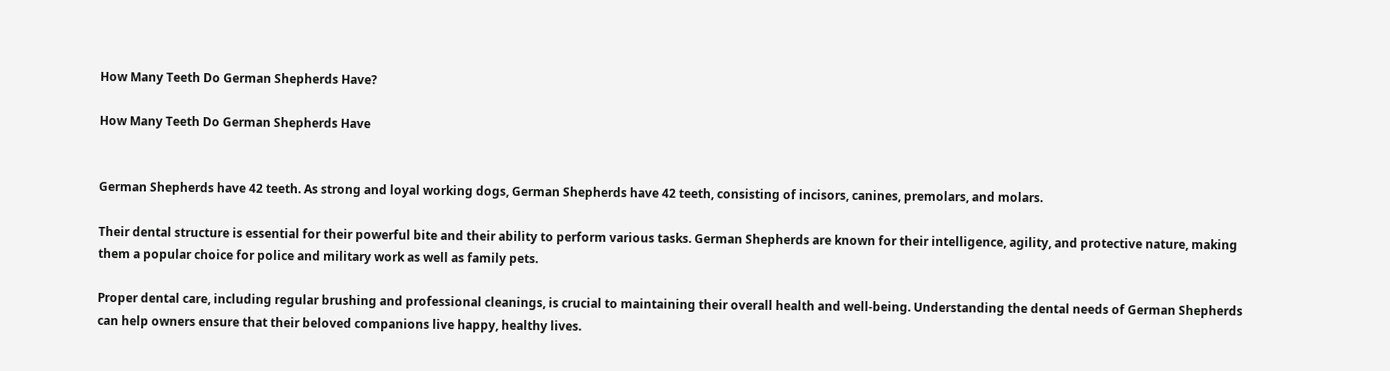How Many Teeth Do German Shepherds Have?

How Many Teeth Do German Shepherds Have


German Shepherds have 42 teeth. As strong and loyal working dogs, German Shepherds have 42 teeth, consisting of incisors, canines, premolars, and molars.

Their dental structure is essential for their powerful bite and their ability to perform various tasks. German Shepherds are known for their intelligence, agility, and protective nature, making them a popular choice for police and military work as well as family pets.

Proper dental care, including regular brushing and professional cleanings, is crucial to maintaining their overall health and well-being. Understanding the dental needs of German Shepherds can help owners ensure that their beloved companions live happy, healthy lives.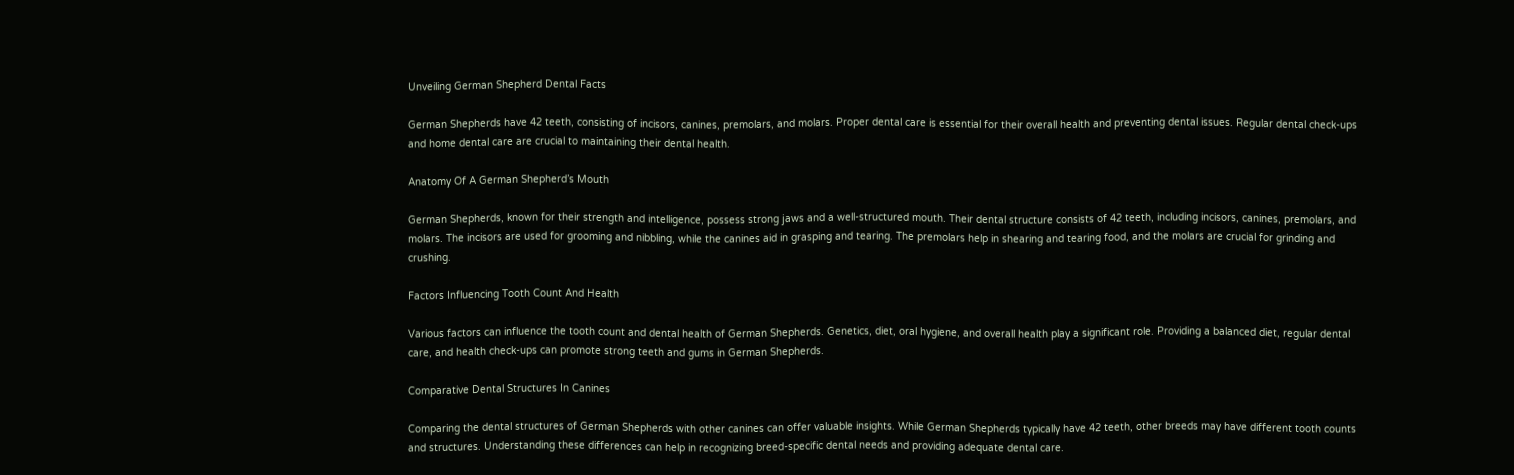Unveiling German Shepherd Dental Facts

German Shepherds have 42 teeth, consisting of incisors, canines, premolars, and molars. Proper dental care is essential for their overall health and preventing dental issues. Regular dental check-ups and home dental care are crucial to maintaining their dental health.

Anatomy Of A German Shepherd’s Mouth

German Shepherds, known for their strength and intelligence, possess strong jaws and a well-structured mouth. Their dental structure consists of 42 teeth, including incisors, canines, premolars, and molars. The incisors are used for grooming and nibbling, while the canines aid in grasping and tearing. The premolars help in shearing and tearing food, and the molars are crucial for grinding and crushing.

Factors Influencing Tooth Count And Health

Various factors can influence the tooth count and dental health of German Shepherds. Genetics, diet, oral hygiene, and overall health play a significant role. Providing a balanced diet, regular dental care, and health check-ups can promote strong teeth and gums in German Shepherds.

Comparative Dental Structures In Canines

Comparing the dental structures of German Shepherds with other canines can offer valuable insights. While German Shepherds typically have 42 teeth, other breeds may have different tooth counts and structures. Understanding these differences can help in recognizing breed-specific dental needs and providing adequate dental care.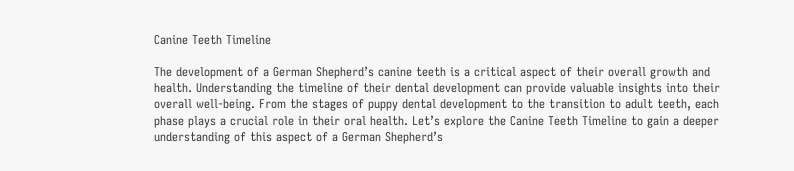Canine Teeth Timeline

The development of a German Shepherd’s canine teeth is a critical aspect of their overall growth and health. Understanding the timeline of their dental development can provide valuable insights into their overall well-being. From the stages of puppy dental development to the transition to adult teeth, each phase plays a crucial role in their oral health. Let’s explore the Canine Teeth Timeline to gain a deeper understanding of this aspect of a German Shepherd’s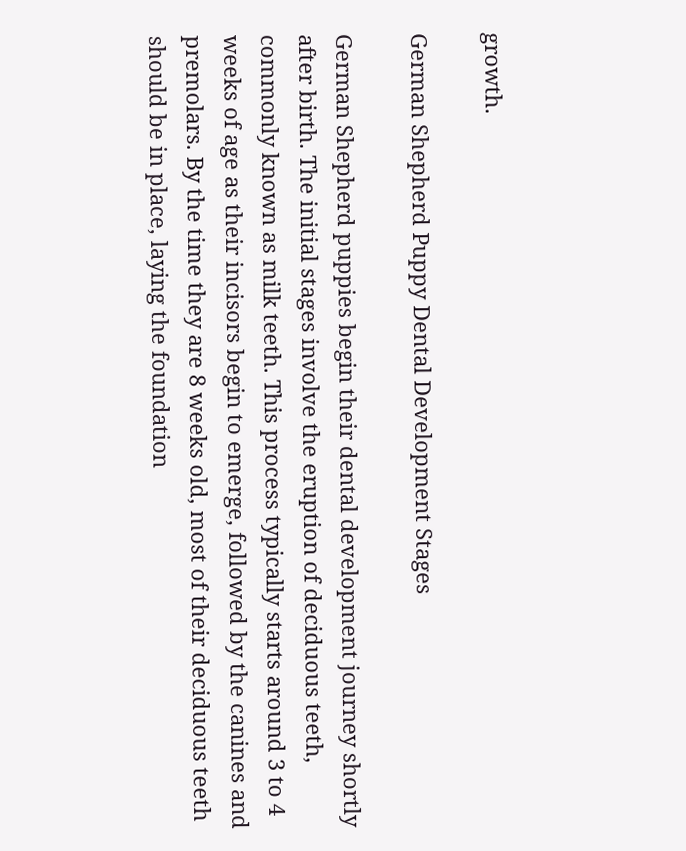growth.

German Shepherd Puppy Dental Development Stages

German Shepherd puppies begin their dental development journey shortly after birth. The initial stages involve the eruption of deciduous teeth, commonly known as milk teeth. This process typically starts around 3 to 4 weeks of age as their incisors begin to emerge, followed by the canines and premolars. By the time they are 8 weeks old, most of their deciduous teeth should be in place, laying the foundation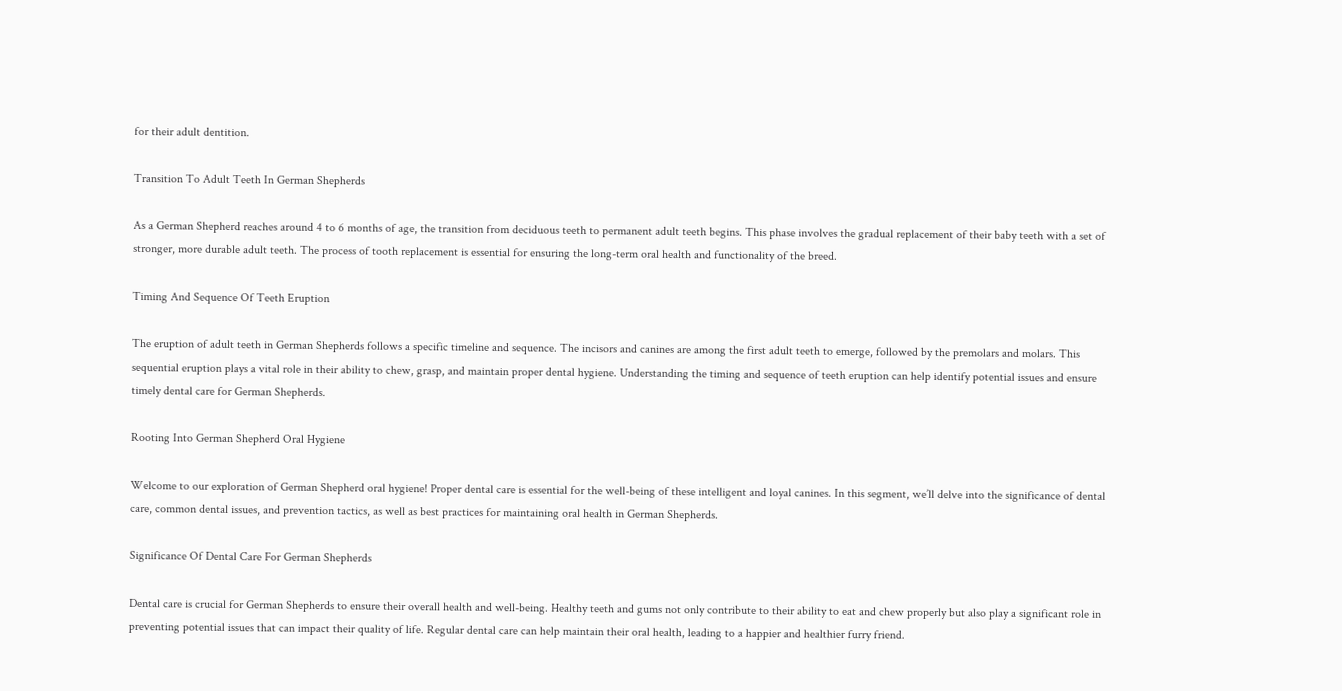for their adult dentition.

Transition To Adult Teeth In German Shepherds

As a German Shepherd reaches around 4 to 6 months of age, the transition from deciduous teeth to permanent adult teeth begins. This phase involves the gradual replacement of their baby teeth with a set of stronger, more durable adult teeth. The process of tooth replacement is essential for ensuring the long-term oral health and functionality of the breed.

Timing And Sequence Of Teeth Eruption

The eruption of adult teeth in German Shepherds follows a specific timeline and sequence. The incisors and canines are among the first adult teeth to emerge, followed by the premolars and molars. This sequential eruption plays a vital role in their ability to chew, grasp, and maintain proper dental hygiene. Understanding the timing and sequence of teeth eruption can help identify potential issues and ensure timely dental care for German Shepherds.

Rooting Into German Shepherd Oral Hygiene

Welcome to our exploration of German Shepherd oral hygiene! Proper dental care is essential for the well-being of these intelligent and loyal canines. In this segment, we’ll delve into the significance of dental care, common dental issues, and prevention tactics, as well as best practices for maintaining oral health in German Shepherds.

Significance Of Dental Care For German Shepherds

Dental care is crucial for German Shepherds to ensure their overall health and well-being. Healthy teeth and gums not only contribute to their ability to eat and chew properly but also play a significant role in preventing potential issues that can impact their quality of life. Regular dental care can help maintain their oral health, leading to a happier and healthier furry friend.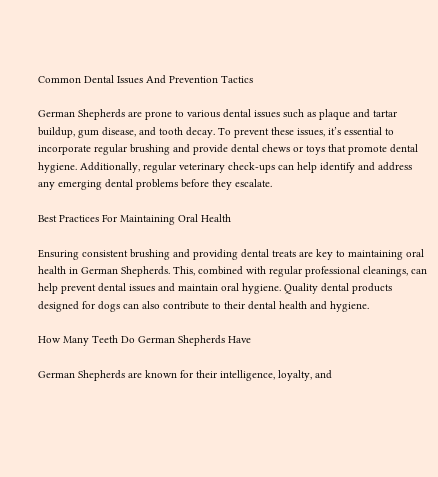Common Dental Issues And Prevention Tactics

German Shepherds are prone to various dental issues such as plaque and tartar buildup, gum disease, and tooth decay. To prevent these issues, it’s essential to incorporate regular brushing and provide dental chews or toys that promote dental hygiene. Additionally, regular veterinary check-ups can help identify and address any emerging dental problems before they escalate.

Best Practices For Maintaining Oral Health

Ensuring consistent brushing and providing dental treats are key to maintaining oral health in German Shepherds. This, combined with regular professional cleanings, can help prevent dental issues and maintain oral hygiene. Quality dental products designed for dogs can also contribute to their dental health and hygiene.

How Many Teeth Do German Shepherds Have

German Shepherds are known for their intelligence, loyalty, and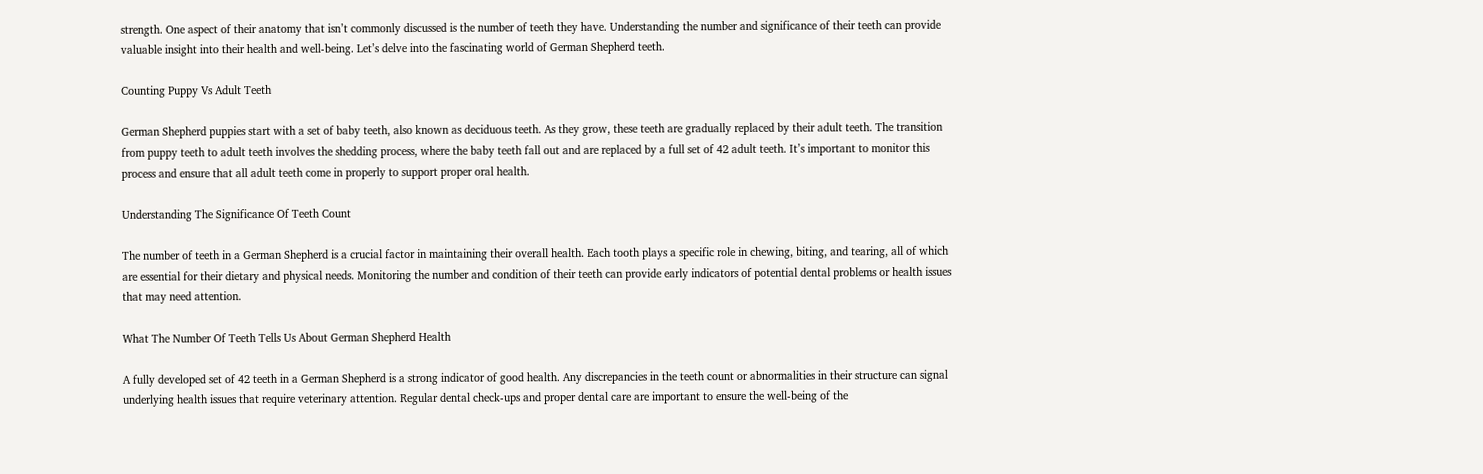strength. One aspect of their anatomy that isn’t commonly discussed is the number of teeth they have. Understanding the number and significance of their teeth can provide valuable insight into their health and well-being. Let’s delve into the fascinating world of German Shepherd teeth.

Counting Puppy Vs Adult Teeth

German Shepherd puppies start with a set of baby teeth, also known as deciduous teeth. As they grow, these teeth are gradually replaced by their adult teeth. The transition from puppy teeth to adult teeth involves the shedding process, where the baby teeth fall out and are replaced by a full set of 42 adult teeth. It’s important to monitor this process and ensure that all adult teeth come in properly to support proper oral health.

Understanding The Significance Of Teeth Count

The number of teeth in a German Shepherd is a crucial factor in maintaining their overall health. Each tooth plays a specific role in chewing, biting, and tearing, all of which are essential for their dietary and physical needs. Monitoring the number and condition of their teeth can provide early indicators of potential dental problems or health issues that may need attention.

What The Number Of Teeth Tells Us About German Shepherd Health

A fully developed set of 42 teeth in a German Shepherd is a strong indicator of good health. Any discrepancies in the teeth count or abnormalities in their structure can signal underlying health issues that require veterinary attention. Regular dental check-ups and proper dental care are important to ensure the well-being of the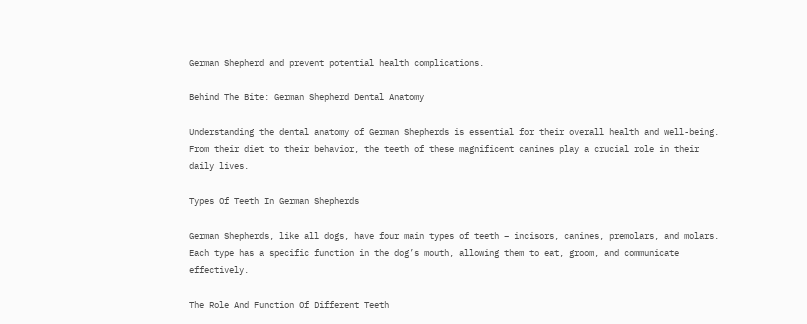German Shepherd and prevent potential health complications.

Behind The Bite: German Shepherd Dental Anatomy

Understanding the dental anatomy of German Shepherds is essential for their overall health and well-being. From their diet to their behavior, the teeth of these magnificent canines play a crucial role in their daily lives.

Types Of Teeth In German Shepherds

German Shepherds, like all dogs, have four main types of teeth – incisors, canines, premolars, and molars. Each type has a specific function in the dog’s mouth, allowing them to eat, groom, and communicate effectively.

The Role And Function Of Different Teeth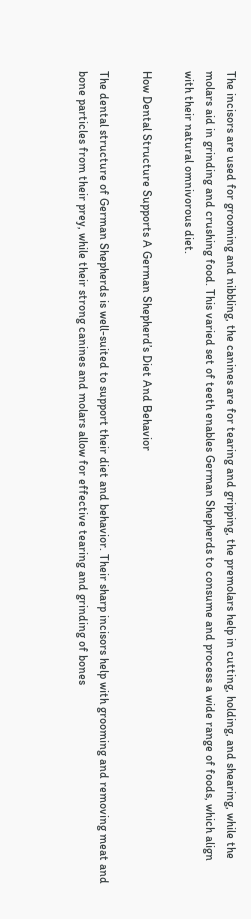The incisors are used for grooming and nibbling, the canines are for tearing and gripping, the premolars help in cutting, holding, and shearing, while the molars aid in grinding and crushing food. This varied set of teeth enables German Shepherds to consume and process a wide range of foods, which align with their natural omnivorous diet.

How Dental Structure Supports A German Shepherd’s Diet And Behavior

The dental structure of German Shepherds is well-suited to support their diet and behavior. Their sharp incisors help with grooming and removing meat and bone particles from their prey, while their strong canines and molars allow for effective tearing and grinding of bones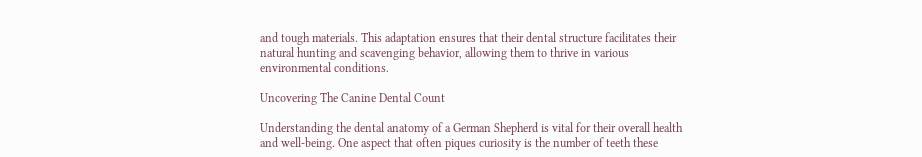and tough materials. This adaptation ensures that their dental structure facilitates their natural hunting and scavenging behavior, allowing them to thrive in various environmental conditions.

Uncovering The Canine Dental Count

Understanding the dental anatomy of a German Shepherd is vital for their overall health and well-being. One aspect that often piques curiosity is the number of teeth these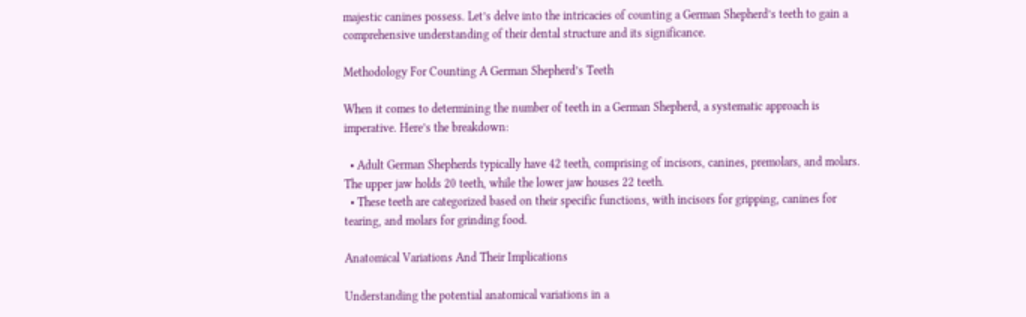majestic canines possess. Let’s delve into the intricacies of counting a German Shepherd’s teeth to gain a comprehensive understanding of their dental structure and its significance.

Methodology For Counting A German Shepherd’s Teeth

When it comes to determining the number of teeth in a German Shepherd, a systematic approach is imperative. Here’s the breakdown:

  • Adult German Shepherds typically have 42 teeth, comprising of incisors, canines, premolars, and molars. The upper jaw holds 20 teeth, while the lower jaw houses 22 teeth.
  • These teeth are categorized based on their specific functions, with incisors for gripping, canines for tearing, and molars for grinding food.

Anatomical Variations And Their Implications

Understanding the potential anatomical variations in a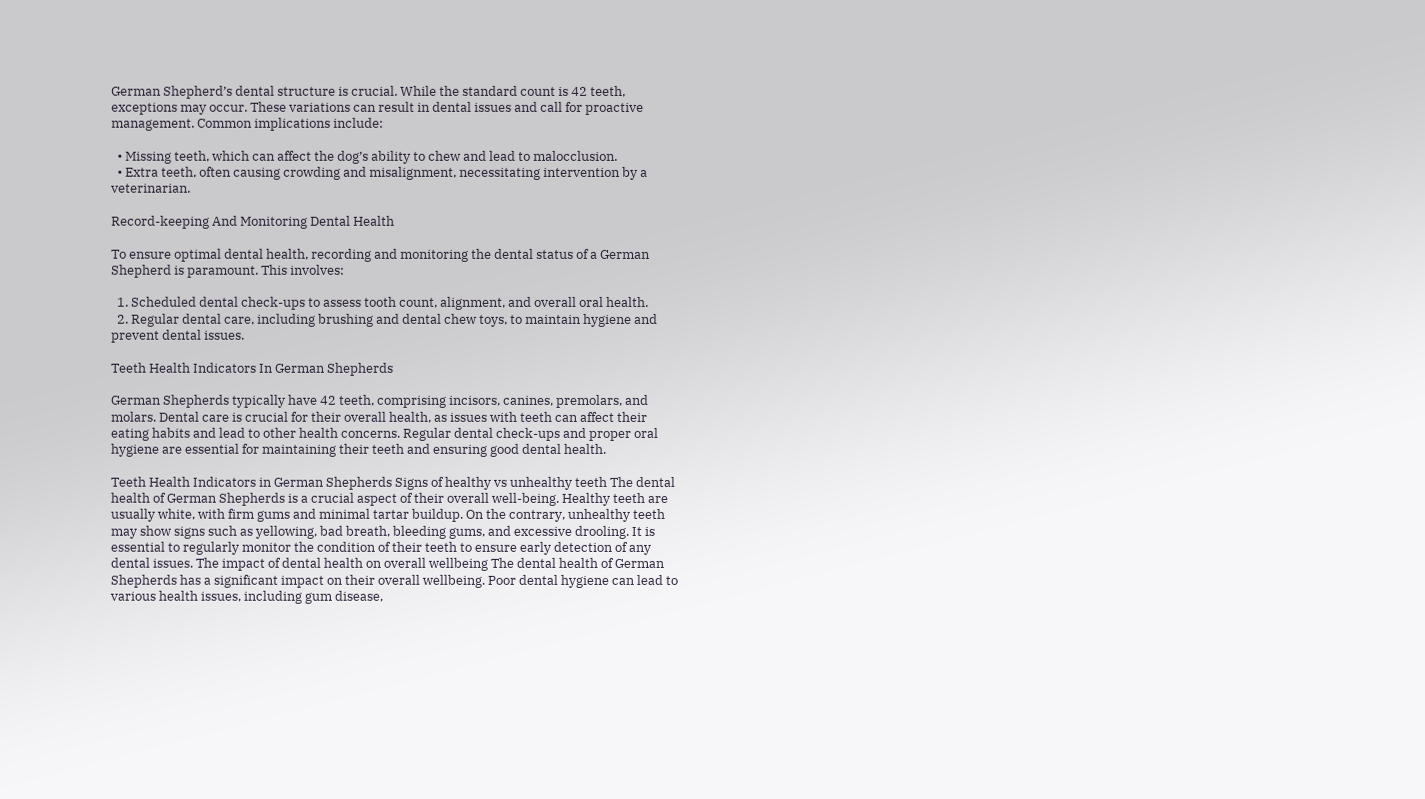German Shepherd’s dental structure is crucial. While the standard count is 42 teeth, exceptions may occur. These variations can result in dental issues and call for proactive management. Common implications include:

  • Missing teeth, which can affect the dog’s ability to chew and lead to malocclusion.
  • Extra teeth, often causing crowding and misalignment, necessitating intervention by a veterinarian.

Record-keeping And Monitoring Dental Health

To ensure optimal dental health, recording and monitoring the dental status of a German Shepherd is paramount. This involves:

  1. Scheduled dental check-ups to assess tooth count, alignment, and overall oral health.
  2. Regular dental care, including brushing and dental chew toys, to maintain hygiene and prevent dental issues.

Teeth Health Indicators In German Shepherds

German Shepherds typically have 42 teeth, comprising incisors, canines, premolars, and molars. Dental care is crucial for their overall health, as issues with teeth can affect their eating habits and lead to other health concerns. Regular dental check-ups and proper oral hygiene are essential for maintaining their teeth and ensuring good dental health.

Teeth Health Indicators in German Shepherds Signs of healthy vs unhealthy teeth The dental health of German Shepherds is a crucial aspect of their overall well-being. Healthy teeth are usually white, with firm gums and minimal tartar buildup. On the contrary, unhealthy teeth may show signs such as yellowing, bad breath, bleeding gums, and excessive drooling. It is essential to regularly monitor the condition of their teeth to ensure early detection of any dental issues. The impact of dental health on overall wellbeing The dental health of German Shepherds has a significant impact on their overall wellbeing. Poor dental hygiene can lead to various health issues, including gum disease,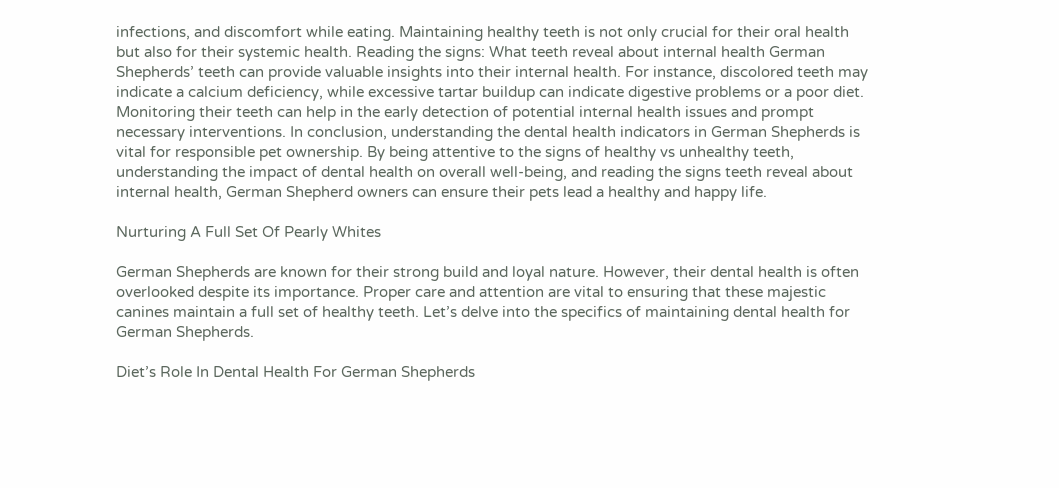infections, and discomfort while eating. Maintaining healthy teeth is not only crucial for their oral health but also for their systemic health. Reading the signs: What teeth reveal about internal health German Shepherds’ teeth can provide valuable insights into their internal health. For instance, discolored teeth may indicate a calcium deficiency, while excessive tartar buildup can indicate digestive problems or a poor diet. Monitoring their teeth can help in the early detection of potential internal health issues and prompt necessary interventions. In conclusion, understanding the dental health indicators in German Shepherds is vital for responsible pet ownership. By being attentive to the signs of healthy vs unhealthy teeth, understanding the impact of dental health on overall well-being, and reading the signs teeth reveal about internal health, German Shepherd owners can ensure their pets lead a healthy and happy life.

Nurturing A Full Set Of Pearly Whites

German Shepherds are known for their strong build and loyal nature. However, their dental health is often overlooked despite its importance. Proper care and attention are vital to ensuring that these majestic canines maintain a full set of healthy teeth. Let’s delve into the specifics of maintaining dental health for German Shepherds.

Diet’s Role In Dental Health For German Shepherds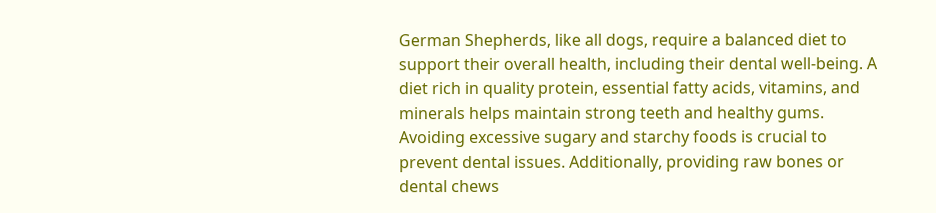German Shepherds, like all dogs, require a balanced diet to support their overall health, including their dental well-being. A diet rich in quality protein, essential fatty acids, vitamins, and minerals helps maintain strong teeth and healthy gums. Avoiding excessive sugary and starchy foods is crucial to prevent dental issues. Additionally, providing raw bones or dental chews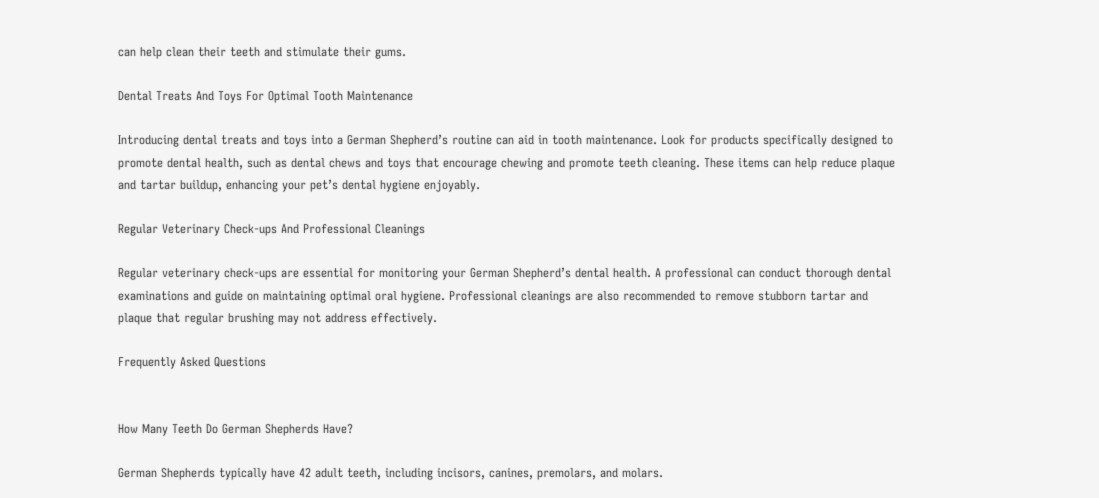can help clean their teeth and stimulate their gums.

Dental Treats And Toys For Optimal Tooth Maintenance

Introducing dental treats and toys into a German Shepherd’s routine can aid in tooth maintenance. Look for products specifically designed to promote dental health, such as dental chews and toys that encourage chewing and promote teeth cleaning. These items can help reduce plaque and tartar buildup, enhancing your pet’s dental hygiene enjoyably.

Regular Veterinary Check-ups And Professional Cleanings

Regular veterinary check-ups are essential for monitoring your German Shepherd’s dental health. A professional can conduct thorough dental examinations and guide on maintaining optimal oral hygiene. Professional cleanings are also recommended to remove stubborn tartar and plaque that regular brushing may not address effectively.

Frequently Asked Questions


How Many Teeth Do German Shepherds Have?

German Shepherds typically have 42 adult teeth, including incisors, canines, premolars, and molars.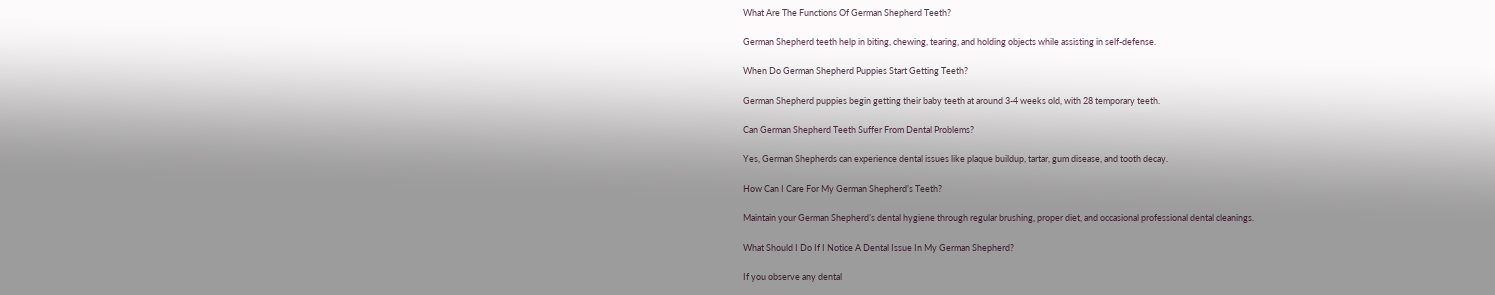What Are The Functions Of German Shepherd Teeth?

German Shepherd teeth help in biting, chewing, tearing, and holding objects while assisting in self-defense.

When Do German Shepherd Puppies Start Getting Teeth?

German Shepherd puppies begin getting their baby teeth at around 3-4 weeks old, with 28 temporary teeth.

Can German Shepherd Teeth Suffer From Dental Problems?

Yes, German Shepherds can experience dental issues like plaque buildup, tartar, gum disease, and tooth decay.

How Can I Care For My German Shepherd’s Teeth?

Maintain your German Shepherd’s dental hygiene through regular brushing, proper diet, and occasional professional dental cleanings.

What Should I Do If I Notice A Dental Issue In My German Shepherd?

If you observe any dental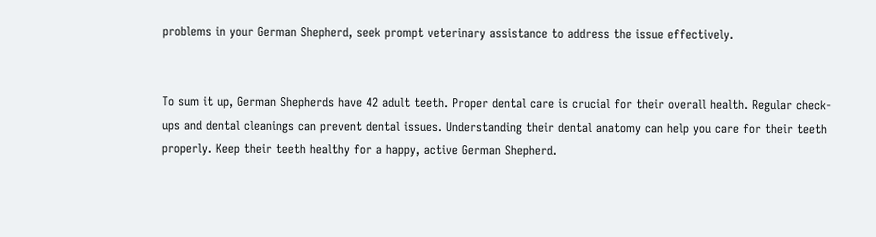problems in your German Shepherd, seek prompt veterinary assistance to address the issue effectively.


To sum it up, German Shepherds have 42 adult teeth. Proper dental care is crucial for their overall health. Regular check-ups and dental cleanings can prevent dental issues. Understanding their dental anatomy can help you care for their teeth properly. Keep their teeth healthy for a happy, active German Shepherd.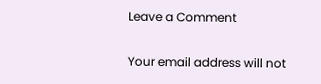Leave a Comment

Your email address will not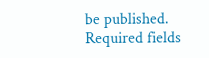be published. Required fields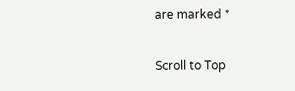are marked *

Scroll to Top